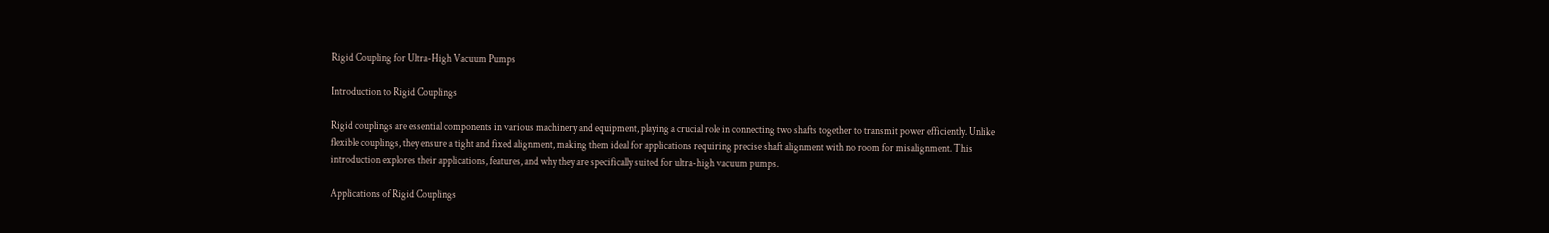Rigid Coupling for Ultra-High Vacuum Pumps

Introduction to Rigid Couplings

Rigid couplings are essential components in various machinery and equipment, playing a crucial role in connecting two shafts together to transmit power efficiently. Unlike flexible couplings, they ensure a tight and fixed alignment, making them ideal for applications requiring precise shaft alignment with no room for misalignment. This introduction explores their applications, features, and why they are specifically suited for ultra-high vacuum pumps.

Applications of Rigid Couplings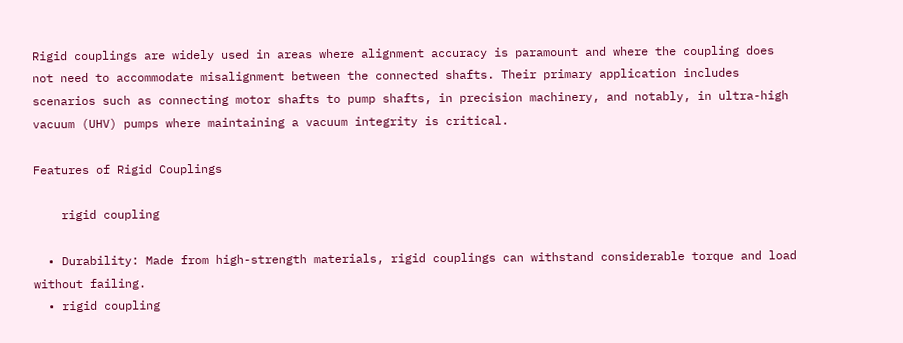Rigid couplings are widely used in areas where alignment accuracy is paramount and where the coupling does not need to accommodate misalignment between the connected shafts. Their primary application includes scenarios such as connecting motor shafts to pump shafts, in precision machinery, and notably, in ultra-high vacuum (UHV) pumps where maintaining a vacuum integrity is critical.

Features of Rigid Couplings

    rigid coupling

  • Durability: Made from high-strength materials, rigid couplings can withstand considerable torque and load without failing.
  • rigid coupling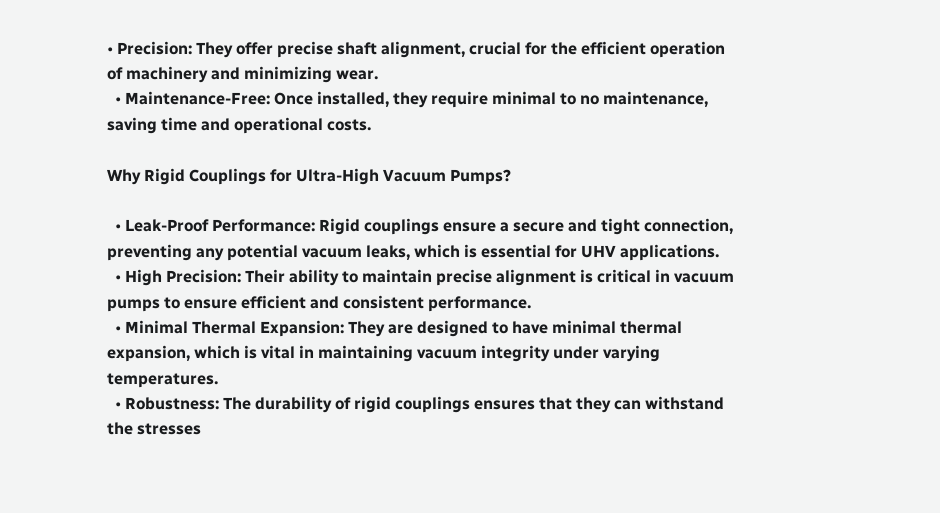• Precision: They offer precise shaft alignment, crucial for the efficient operation of machinery and minimizing wear.
  • Maintenance-Free: Once installed, they require minimal to no maintenance, saving time and operational costs.

Why Rigid Couplings for Ultra-High Vacuum Pumps?

  • Leak-Proof Performance: Rigid couplings ensure a secure and tight connection, preventing any potential vacuum leaks, which is essential for UHV applications.
  • High Precision: Their ability to maintain precise alignment is critical in vacuum pumps to ensure efficient and consistent performance.
  • Minimal Thermal Expansion: They are designed to have minimal thermal expansion, which is vital in maintaining vacuum integrity under varying temperatures.
  • Robustness: The durability of rigid couplings ensures that they can withstand the stresses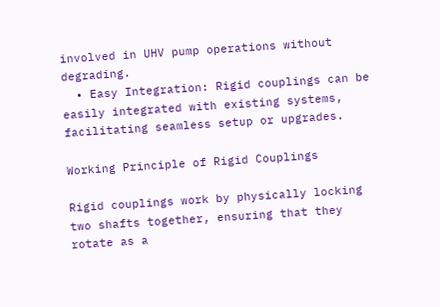involved in UHV pump operations without degrading.
  • Easy Integration: Rigid couplings can be easily integrated with existing systems, facilitating seamless setup or upgrades.

Working Principle of Rigid Couplings

Rigid couplings work by physically locking two shafts together, ensuring that they rotate as a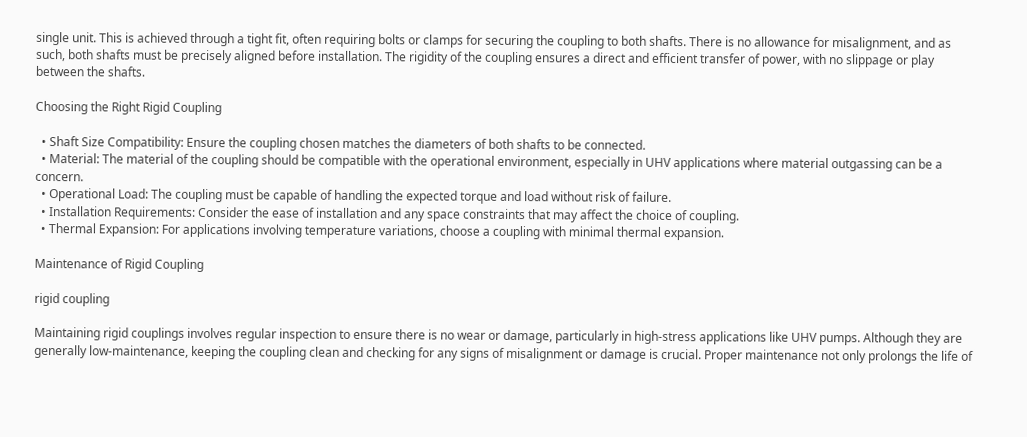single unit. This is achieved through a tight fit, often requiring bolts or clamps for securing the coupling to both shafts. There is no allowance for misalignment, and as such, both shafts must be precisely aligned before installation. The rigidity of the coupling ensures a direct and efficient transfer of power, with no slippage or play between the shafts.

Choosing the Right Rigid Coupling

  • Shaft Size Compatibility: Ensure the coupling chosen matches the diameters of both shafts to be connected.
  • Material: The material of the coupling should be compatible with the operational environment, especially in UHV applications where material outgassing can be a concern.
  • Operational Load: The coupling must be capable of handling the expected torque and load without risk of failure.
  • Installation Requirements: Consider the ease of installation and any space constraints that may affect the choice of coupling.
  • Thermal Expansion: For applications involving temperature variations, choose a coupling with minimal thermal expansion.

Maintenance of Rigid Coupling

rigid coupling

Maintaining rigid couplings involves regular inspection to ensure there is no wear or damage, particularly in high-stress applications like UHV pumps. Although they are generally low-maintenance, keeping the coupling clean and checking for any signs of misalignment or damage is crucial. Proper maintenance not only prolongs the life of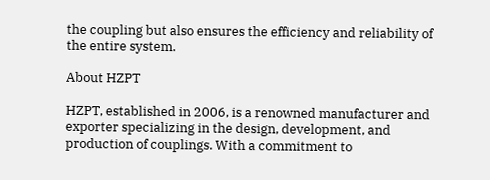the coupling but also ensures the efficiency and reliability of the entire system.

About HZPT

HZPT, established in 2006, is a renowned manufacturer and exporter specializing in the design, development, and production of couplings. With a commitment to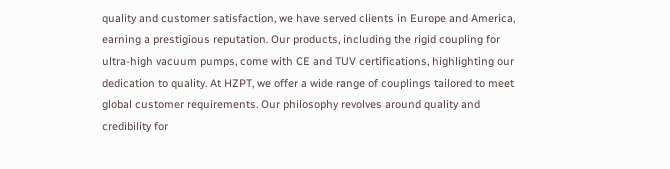quality and customer satisfaction, we have served clients in Europe and America, earning a prestigious reputation. Our products, including the rigid coupling for ultra-high vacuum pumps, come with CE and TUV certifications, highlighting our dedication to quality. At HZPT, we offer a wide range of couplings tailored to meet global customer requirements. Our philosophy revolves around quality and credibility for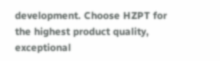development. Choose HZPT for the highest product quality, exceptional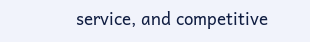service, and competitive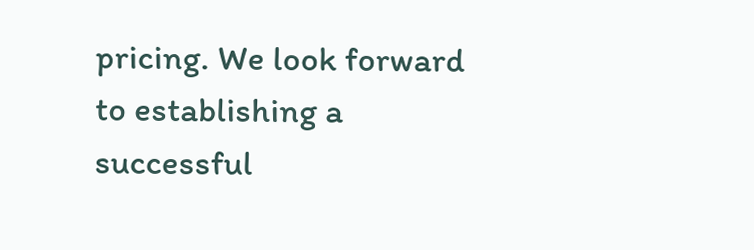pricing. We look forward to establishing a successful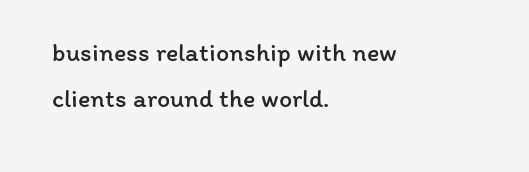business relationship with new clients around the world.